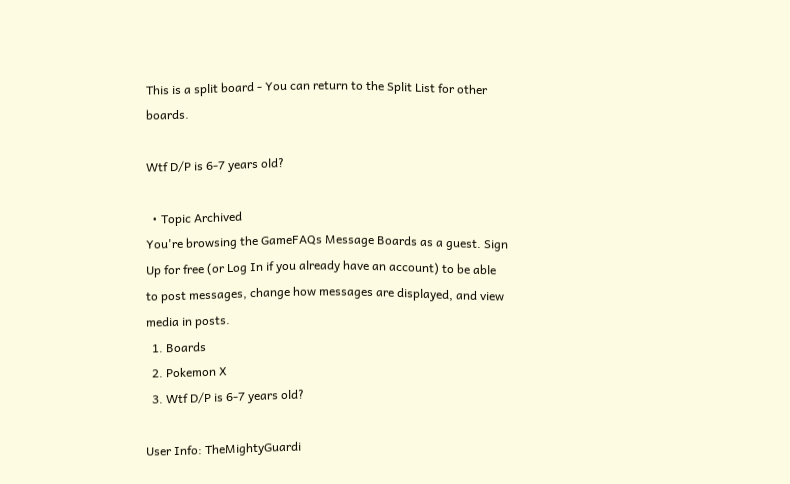This is a split board - You can return to the Split List for other boards.

Wtf D/P is 6-7 years old?

  • Topic Archived
You're browsing the GameFAQs Message Boards as a guest. Sign Up for free (or Log In if you already have an account) to be able to post messages, change how messages are displayed, and view media in posts.
  1. Boards
  2. Pokemon X
  3. Wtf D/P is 6-7 years old?

User Info: TheMightyGuardi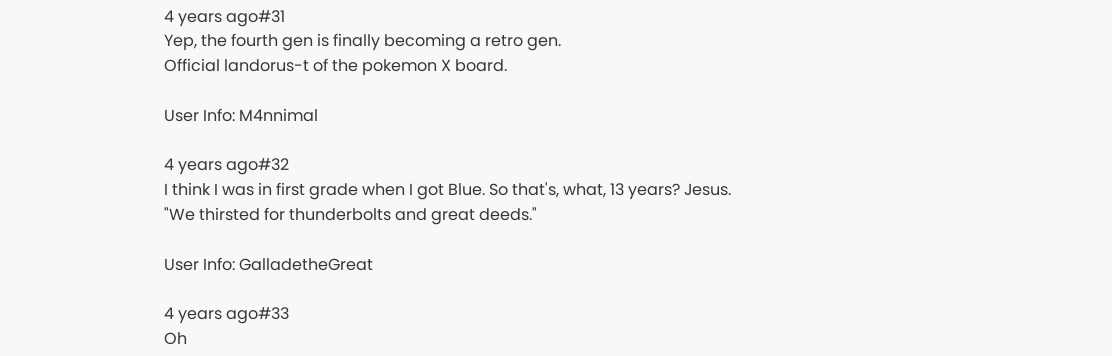4 years ago#31
Yep, the fourth gen is finally becoming a retro gen.
Official landorus-t of the pokemon X board.

User Info: M4nnimal

4 years ago#32
I think I was in first grade when I got Blue. So that's, what, 13 years? Jesus.
"We thirsted for thunderbolts and great deeds."

User Info: GalladetheGreat

4 years ago#33
Oh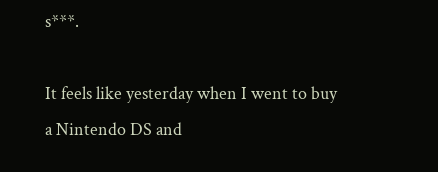s***.

It feels like yesterday when I went to buy a Nintendo DS and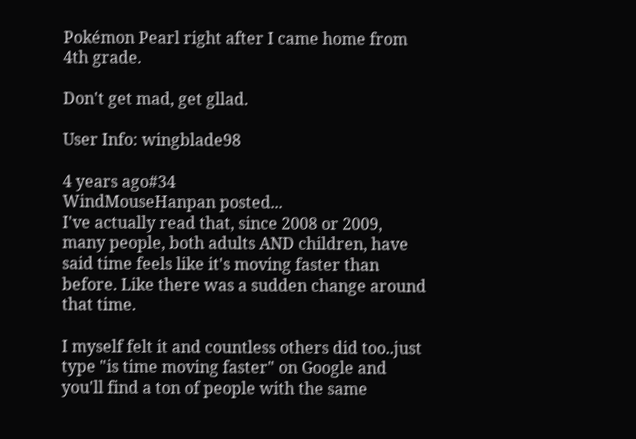Pokémon Pearl right after I came home from 4th grade.

Don't get mad, get gllad.

User Info: wingblade98

4 years ago#34
WindMouseHanpan posted...
I've actually read that, since 2008 or 2009, many people, both adults AND children, have said time feels like it's moving faster than before. Like there was a sudden change around that time.

I myself felt it and countless others did too..just type "is time moving faster" on Google and you'll find a ton of people with the same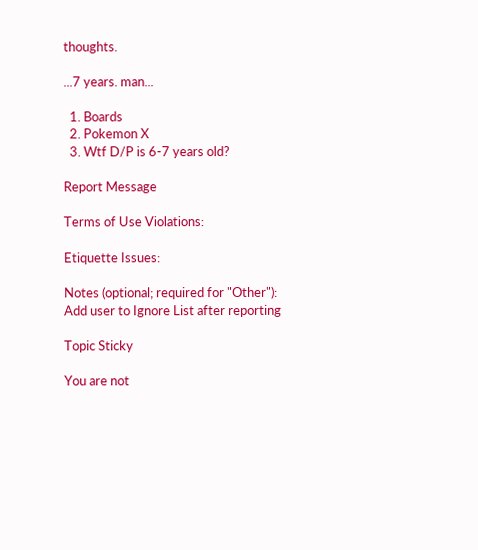thoughts.

...7 years. man...

  1. Boards
  2. Pokemon X
  3. Wtf D/P is 6-7 years old?

Report Message

Terms of Use Violations:

Etiquette Issues:

Notes (optional; required for "Other"):
Add user to Ignore List after reporting

Topic Sticky

You are not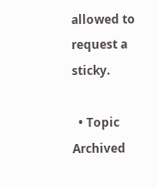allowed to request a sticky.

  • Topic Archived